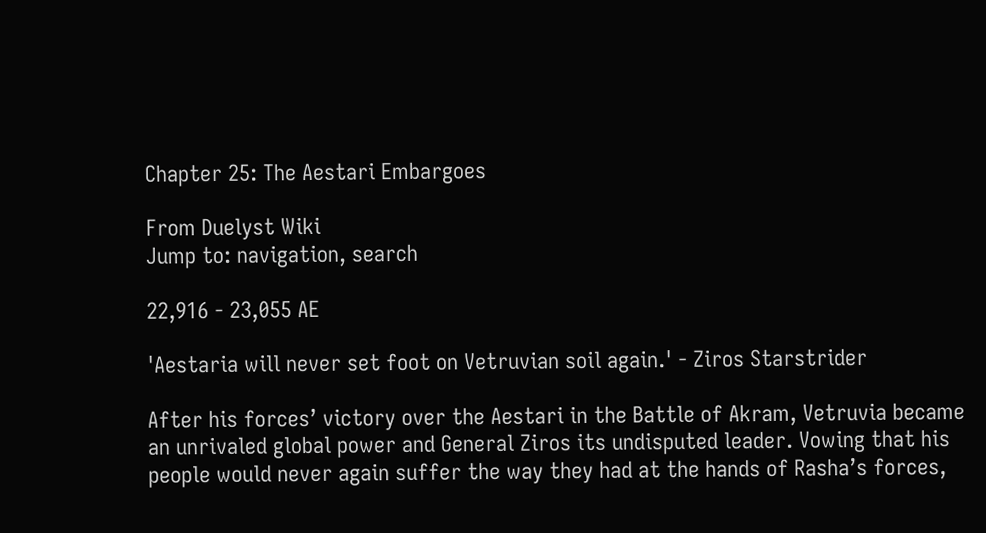Chapter 25: The Aestari Embargoes

From Duelyst Wiki
Jump to: navigation, search

22,916 - 23,055 AE

'Aestaria will never set foot on Vetruvian soil again.' - Ziros Starstrider

After his forces’ victory over the Aestari in the Battle of Akram, Vetruvia became an unrivaled global power and General Ziros its undisputed leader. Vowing that his people would never again suffer the way they had at the hands of Rasha’s forces,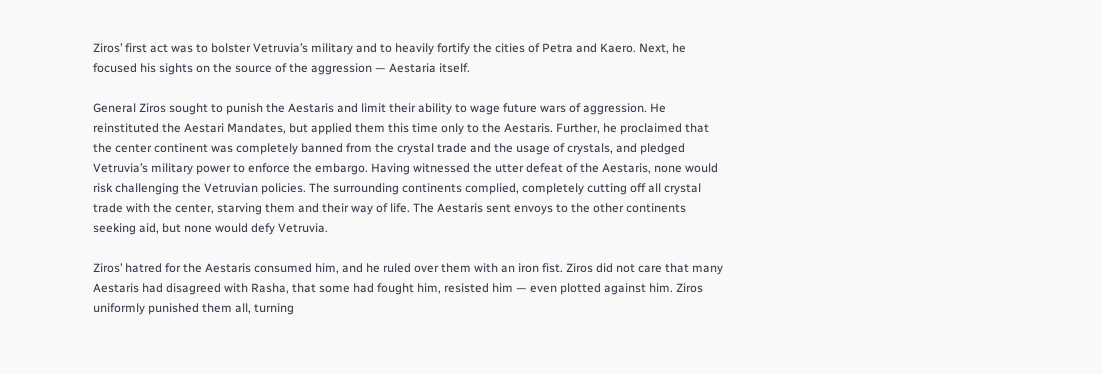Ziros’ first act was to bolster Vetruvia’s military and to heavily fortify the cities of Petra and Kaero. Next, he focused his sights on the source of the aggression — Aestaria itself.

General Ziros sought to punish the Aestaris and limit their ability to wage future wars of aggression. He reinstituted the Aestari Mandates, but applied them this time only to the Aestaris. Further, he proclaimed that the center continent was completely banned from the crystal trade and the usage of crystals, and pledged Vetruvia’s military power to enforce the embargo. Having witnessed the utter defeat of the Aestaris, none would risk challenging the Vetruvian policies. The surrounding continents complied, completely cutting off all crystal trade with the center, starving them and their way of life. The Aestaris sent envoys to the other continents seeking aid, but none would defy Vetruvia.

Ziros’ hatred for the Aestaris consumed him, and he ruled over them with an iron fist. Ziros did not care that many Aestaris had disagreed with Rasha, that some had fought him, resisted him — even plotted against him. Ziros uniformly punished them all, turning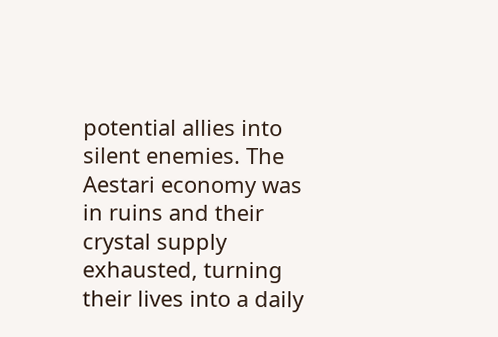potential allies into silent enemies. The Aestari economy was in ruins and their crystal supply exhausted, turning their lives into a daily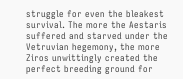struggle for even the bleakest survival. The more the Aestaris suffered and starved under the Vetruvian hegemony, the more Ziros unwittingly created the perfect breeding ground for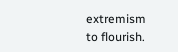extremism to flourish.